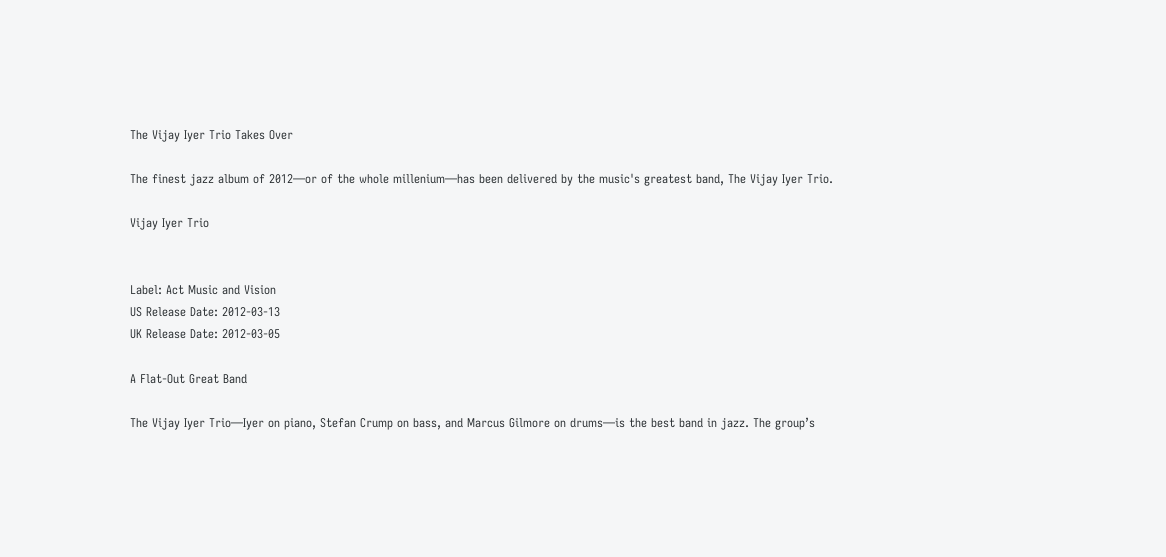The Vijay Iyer Trio Takes Over

The finest jazz album of 2012—or of the whole millenium—has been delivered by the music's greatest band, The Vijay Iyer Trio.

Vijay Iyer Trio


Label: Act Music and Vision
US Release Date: 2012-03-13
UK Release Date: 2012-03-05

A Flat-Out Great Band

The Vijay Iyer Trio—Iyer on piano, Stefan Crump on bass, and Marcus Gilmore on drums—is the best band in jazz. The group’s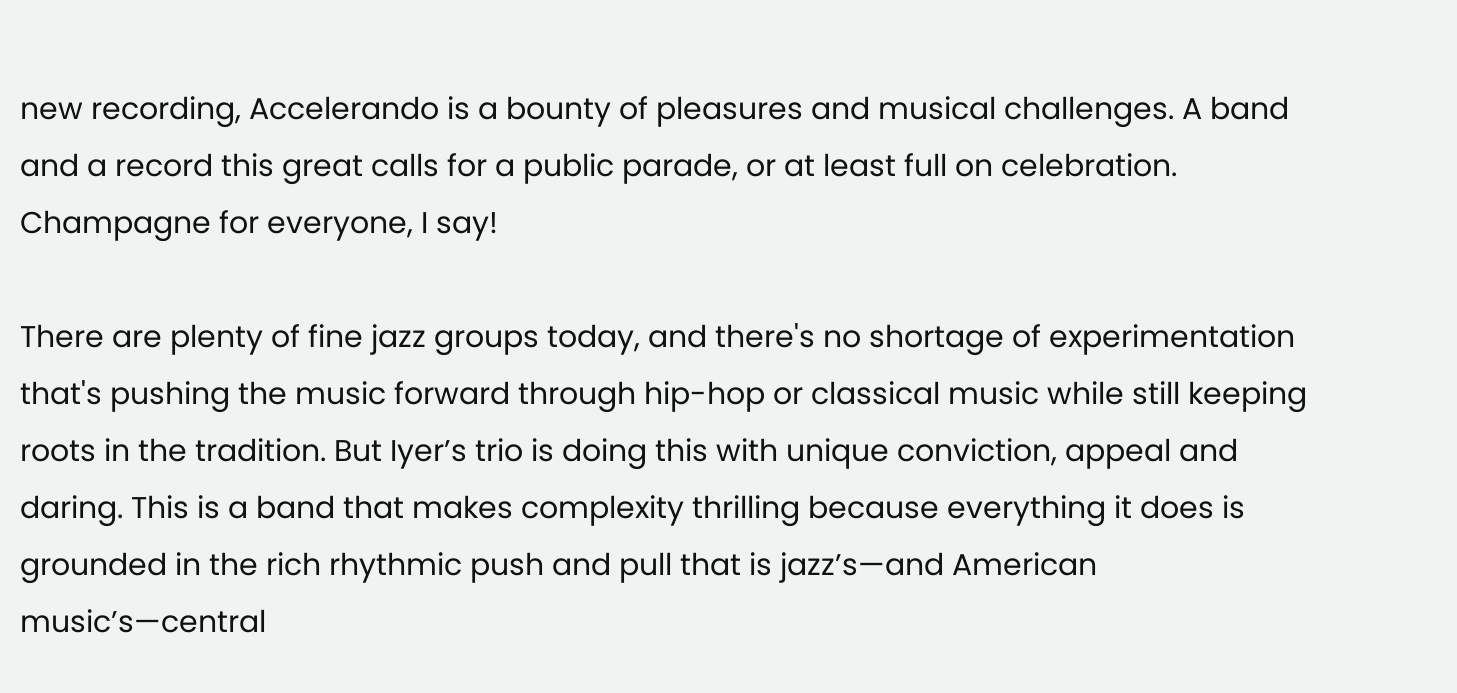new recording, Accelerando is a bounty of pleasures and musical challenges. A band and a record this great calls for a public parade, or at least full on celebration. Champagne for everyone, I say!

There are plenty of fine jazz groups today, and there's no shortage of experimentation that's pushing the music forward through hip-hop or classical music while still keeping roots in the tradition. But Iyer’s trio is doing this with unique conviction, appeal and daring. This is a band that makes complexity thrilling because everything it does is grounded in the rich rhythmic push and pull that is jazz’s—and American music’s—central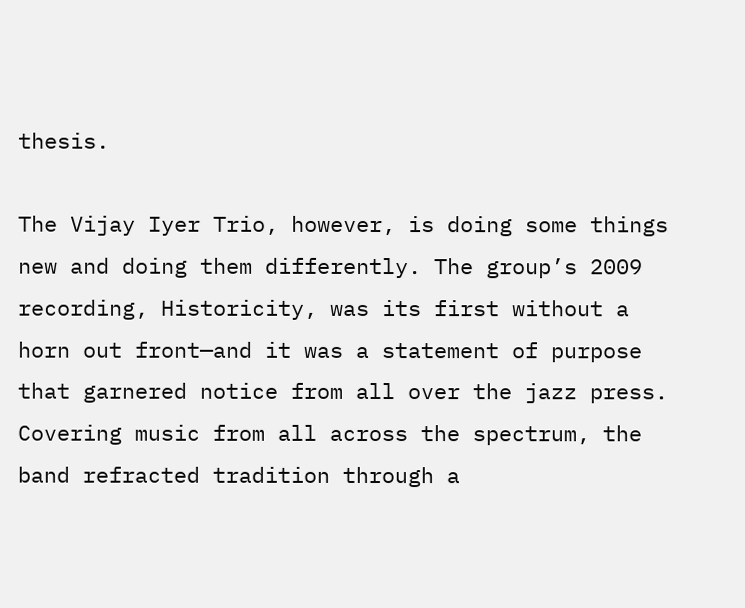thesis.

The Vijay Iyer Trio, however, is doing some things new and doing them differently. The group’s 2009 recording, Historicity, was its first without a horn out front—and it was a statement of purpose that garnered notice from all over the jazz press. Covering music from all across the spectrum, the band refracted tradition through a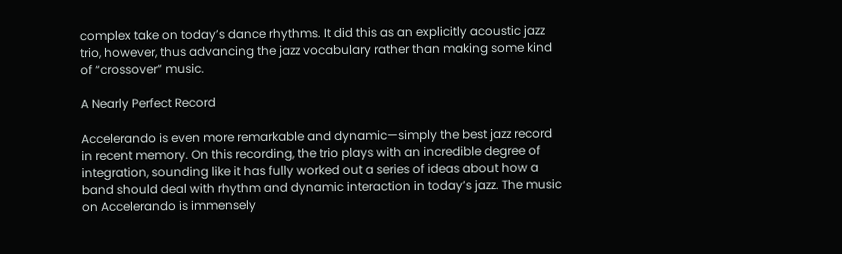complex take on today’s dance rhythms. It did this as an explicitly acoustic jazz trio, however, thus advancing the jazz vocabulary rather than making some kind of “crossover” music.

A Nearly Perfect Record

Accelerando is even more remarkable and dynamic—simply the best jazz record in recent memory. On this recording, the trio plays with an incredible degree of integration, sounding like it has fully worked out a series of ideas about how a band should deal with rhythm and dynamic interaction in today’s jazz. The music on Accelerando is immensely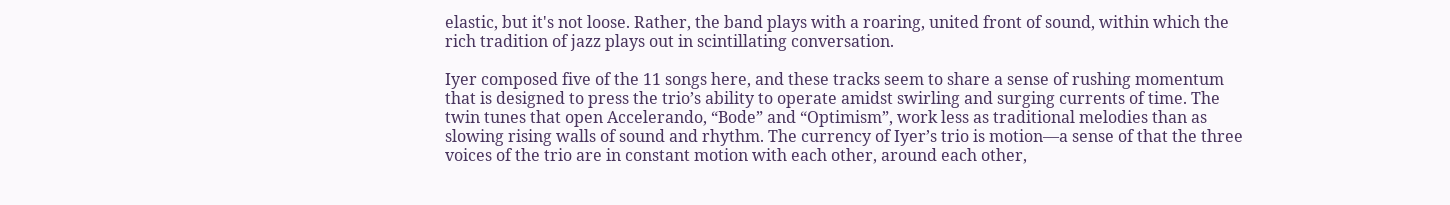elastic, but it's not loose. Rather, the band plays with a roaring, united front of sound, within which the rich tradition of jazz plays out in scintillating conversation.

Iyer composed five of the 11 songs here, and these tracks seem to share a sense of rushing momentum that is designed to press the trio’s ability to operate amidst swirling and surging currents of time. The twin tunes that open Accelerando, “Bode” and “Optimism”, work less as traditional melodies than as slowing rising walls of sound and rhythm. The currency of Iyer’s trio is motion—a sense of that the three voices of the trio are in constant motion with each other, around each other,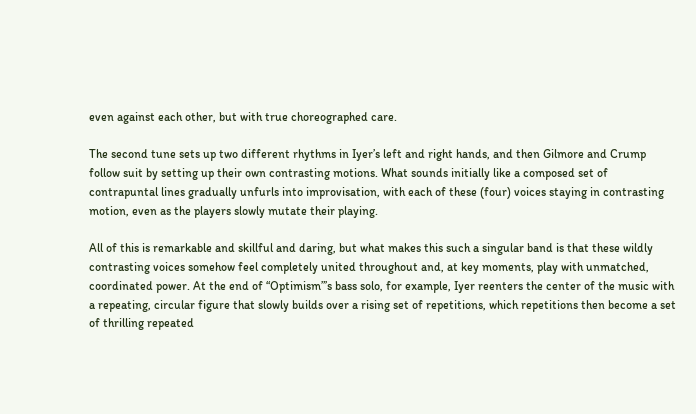even against each other, but with true choreographed care.

The second tune sets up two different rhythms in Iyer’s left and right hands, and then Gilmore and Crump follow suit by setting up their own contrasting motions. What sounds initially like a composed set of contrapuntal lines gradually unfurls into improvisation, with each of these (four) voices staying in contrasting motion, even as the players slowly mutate their playing.

All of this is remarkable and skillful and daring, but what makes this such a singular band is that these wildly contrasting voices somehow feel completely united throughout and, at key moments, play with unmatched, coordinated power. At the end of “Optimism”’s bass solo, for example, Iyer reenters the center of the music with a repeating, circular figure that slowly builds over a rising set of repetitions, which repetitions then become a set of thrilling repeated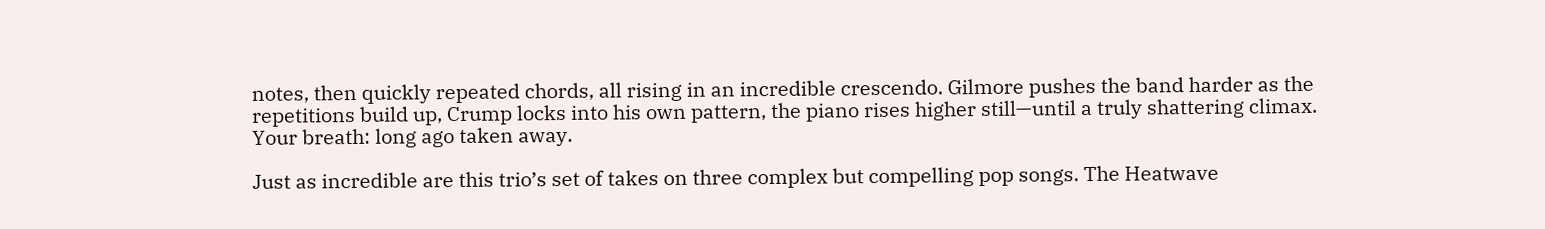notes, then quickly repeated chords, all rising in an incredible crescendo. Gilmore pushes the band harder as the repetitions build up, Crump locks into his own pattern, the piano rises higher still—until a truly shattering climax. Your breath: long ago taken away.

Just as incredible are this trio’s set of takes on three complex but compelling pop songs. The Heatwave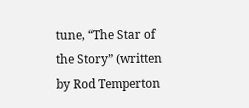tune, “The Star of the Story” (written by Rod Temperton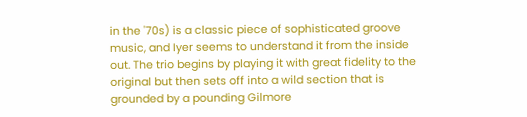in the '70s) is a classic piece of sophisticated groove music, and Iyer seems to understand it from the inside out. The trio begins by playing it with great fidelity to the original but then sets off into a wild section that is grounded by a pounding Gilmore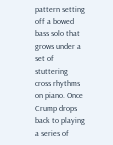pattern setting off a bowed bass solo that grows under a set of stuttering cross rhythms on piano. Once Crump drops back to playing a series of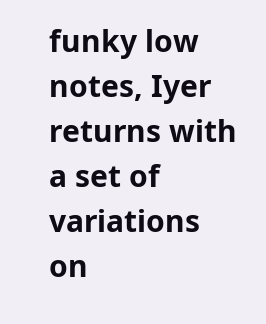funky low notes, Iyer returns with a set of variations on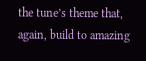the tune’s theme that, again, build to amazing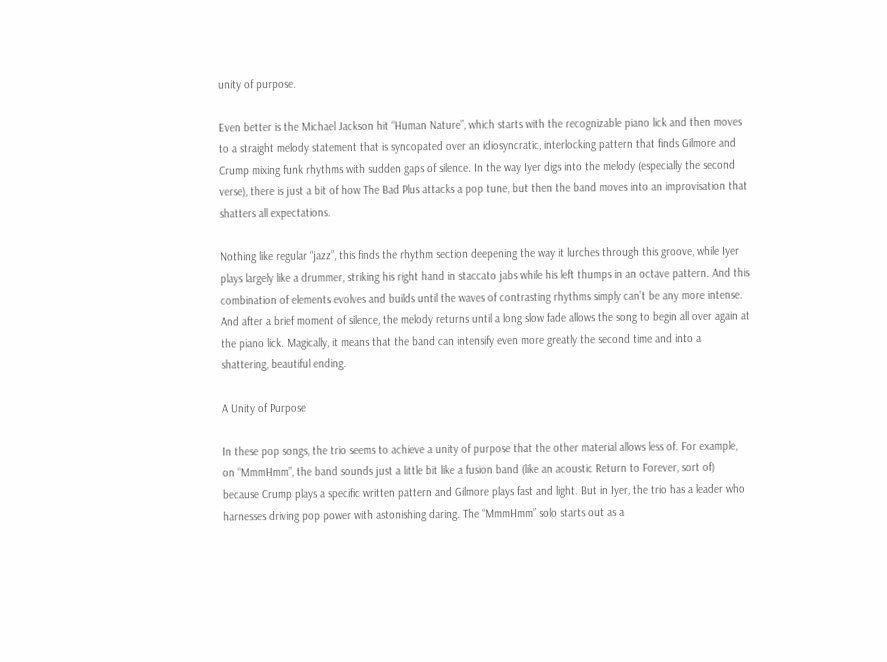unity of purpose.

Even better is the Michael Jackson hit “Human Nature”, which starts with the recognizable piano lick and then moves to a straight melody statement that is syncopated over an idiosyncratic, interlocking pattern that finds Gilmore and Crump mixing funk rhythms with sudden gaps of silence. In the way Iyer digs into the melody (especially the second verse), there is just a bit of how The Bad Plus attacks a pop tune, but then the band moves into an improvisation that shatters all expectations.

Nothing like regular “jazz”, this finds the rhythm section deepening the way it lurches through this groove, while Iyer plays largely like a drummer, striking his right hand in staccato jabs while his left thumps in an octave pattern. And this combination of elements evolves and builds until the waves of contrasting rhythms simply can’t be any more intense. And after a brief moment of silence, the melody returns until a long slow fade allows the song to begin all over again at the piano lick. Magically, it means that the band can intensify even more greatly the second time and into a shattering, beautiful ending.

A Unity of Purpose

In these pop songs, the trio seems to achieve a unity of purpose that the other material allows less of. For example, on “MmmHmm”, the band sounds just a little bit like a fusion band (like an acoustic Return to Forever, sort of) because Crump plays a specific written pattern and Gilmore plays fast and light. But in Iyer, the trio has a leader who harnesses driving pop power with astonishing daring. The “MmmHmm” solo starts out as a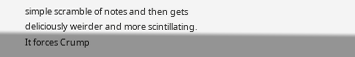simple scramble of notes and then gets deliciously weirder and more scintillating. It forces Crump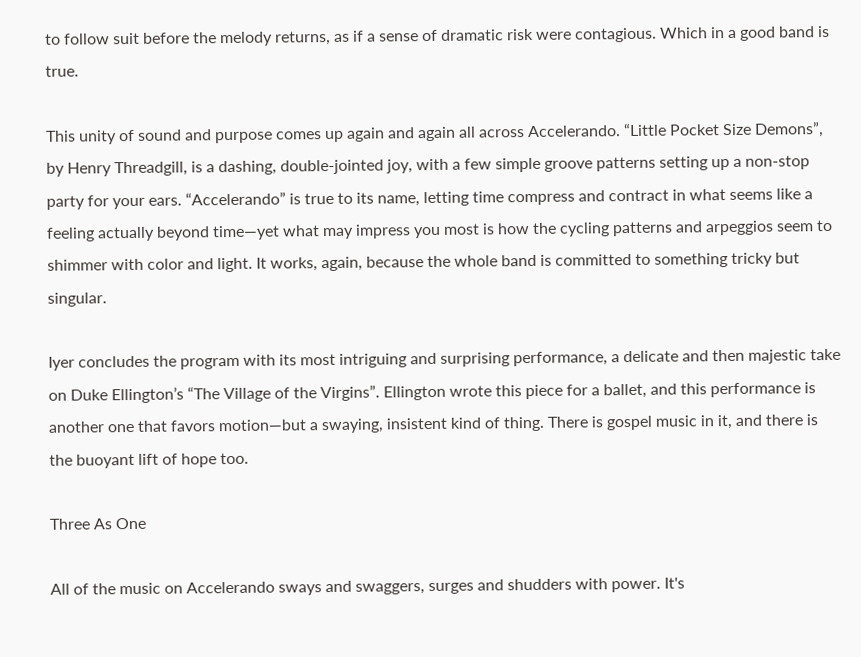to follow suit before the melody returns, as if a sense of dramatic risk were contagious. Which in a good band is true.

This unity of sound and purpose comes up again and again all across Accelerando. “Little Pocket Size Demons”, by Henry Threadgill, is a dashing, double-jointed joy, with a few simple groove patterns setting up a non-stop party for your ears. “Accelerando” is true to its name, letting time compress and contract in what seems like a feeling actually beyond time—yet what may impress you most is how the cycling patterns and arpeggios seem to shimmer with color and light. It works, again, because the whole band is committed to something tricky but singular.

Iyer concludes the program with its most intriguing and surprising performance, a delicate and then majestic take on Duke Ellington’s “The Village of the Virgins”. Ellington wrote this piece for a ballet, and this performance is another one that favors motion—but a swaying, insistent kind of thing. There is gospel music in it, and there is the buoyant lift of hope too.

Three As One

All of the music on Accelerando sways and swaggers, surges and shudders with power. It's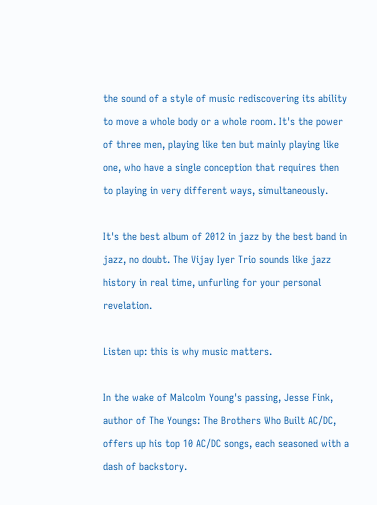the sound of a style of music rediscovering its ability to move a whole body or a whole room. It's the power of three men, playing like ten but mainly playing like one, who have a single conception that requires then to playing in very different ways, simultaneously.

It's the best album of 2012 in jazz by the best band in jazz, no doubt. The Vijay Iyer Trio sounds like jazz history in real time, unfurling for your personal revelation.

Listen up: this is why music matters.

In the wake of Malcolm Young's passing, Jesse Fink, author of The Youngs: The Brothers Who Built AC/DC, offers up his top 10 AC/DC songs, each seasoned with a dash of backstory.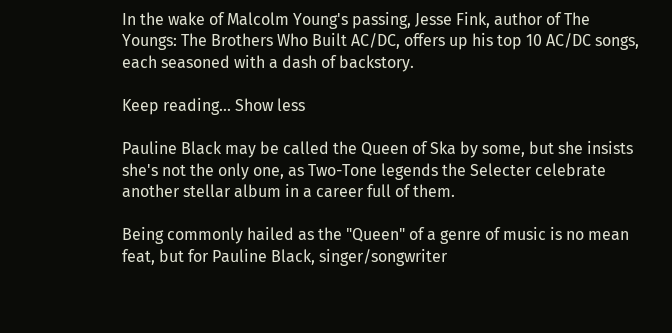In the wake of Malcolm Young's passing, Jesse Fink, author of The Youngs: The Brothers Who Built AC/DC, offers up his top 10 AC/DC songs, each seasoned with a dash of backstory.

Keep reading... Show less

Pauline Black may be called the Queen of Ska by some, but she insists she's not the only one, as Two-Tone legends the Selecter celebrate another stellar album in a career full of them.

Being commonly hailed as the "Queen" of a genre of music is no mean feat, but for Pauline Black, singer/songwriter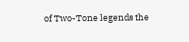of Two-Tone legends the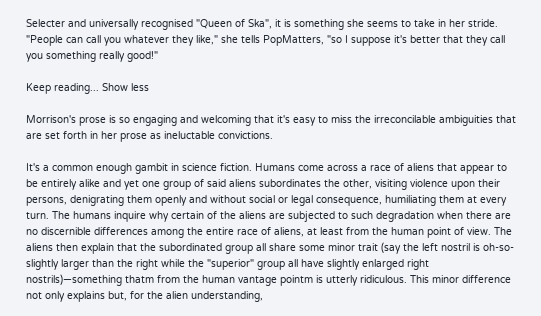Selecter and universally recognised "Queen of Ska", it is something she seems to take in her stride. "People can call you whatever they like," she tells PopMatters, "so I suppose it's better that they call you something really good!"

Keep reading... Show less

Morrison's prose is so engaging and welcoming that it's easy to miss the irreconcilable ambiguities that are set forth in her prose as ineluctable convictions.

It's a common enough gambit in science fiction. Humans come across a race of aliens that appear to be entirely alike and yet one group of said aliens subordinates the other, visiting violence upon their persons, denigrating them openly and without social or legal consequence, humiliating them at every turn. The humans inquire why certain of the aliens are subjected to such degradation when there are no discernible differences among the entire race of aliens, at least from the human point of view. The aliens then explain that the subordinated group all share some minor trait (say the left nostril is oh-so-slightly larger than the right while the "superior" group all have slightly enlarged right nostrils)—something thatm from the human vantage pointm is utterly ridiculous. This minor difference not only explains but, for the alien understanding,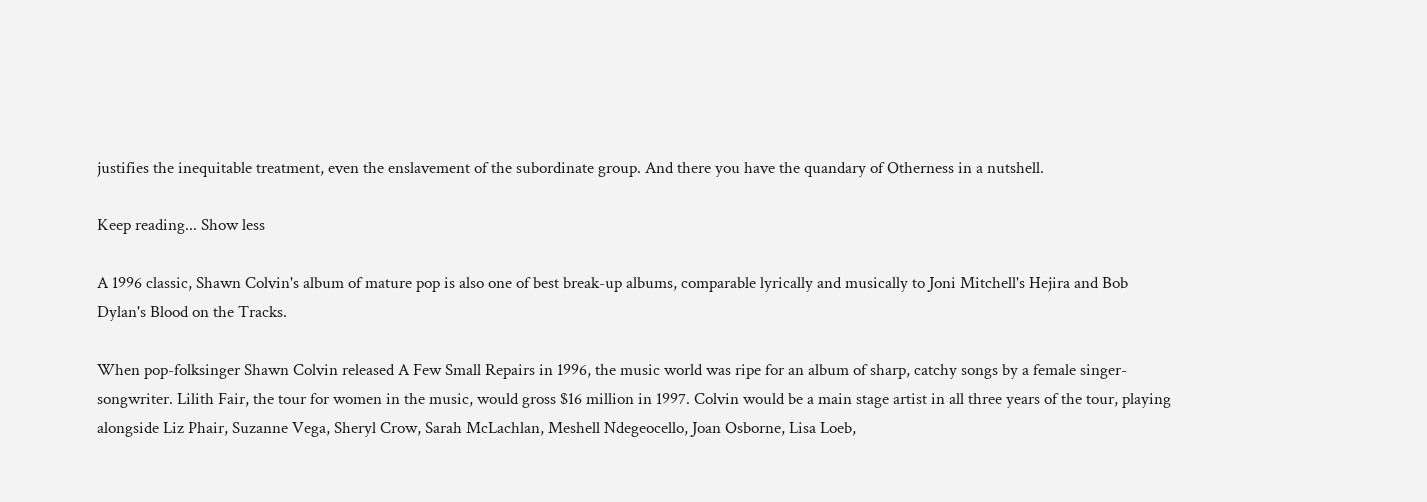justifies the inequitable treatment, even the enslavement of the subordinate group. And there you have the quandary of Otherness in a nutshell.

Keep reading... Show less

A 1996 classic, Shawn Colvin's album of mature pop is also one of best break-up albums, comparable lyrically and musically to Joni Mitchell's Hejira and Bob Dylan's Blood on the Tracks.

When pop-folksinger Shawn Colvin released A Few Small Repairs in 1996, the music world was ripe for an album of sharp, catchy songs by a female singer-songwriter. Lilith Fair, the tour for women in the music, would gross $16 million in 1997. Colvin would be a main stage artist in all three years of the tour, playing alongside Liz Phair, Suzanne Vega, Sheryl Crow, Sarah McLachlan, Meshell Ndegeocello, Joan Osborne, Lisa Loeb,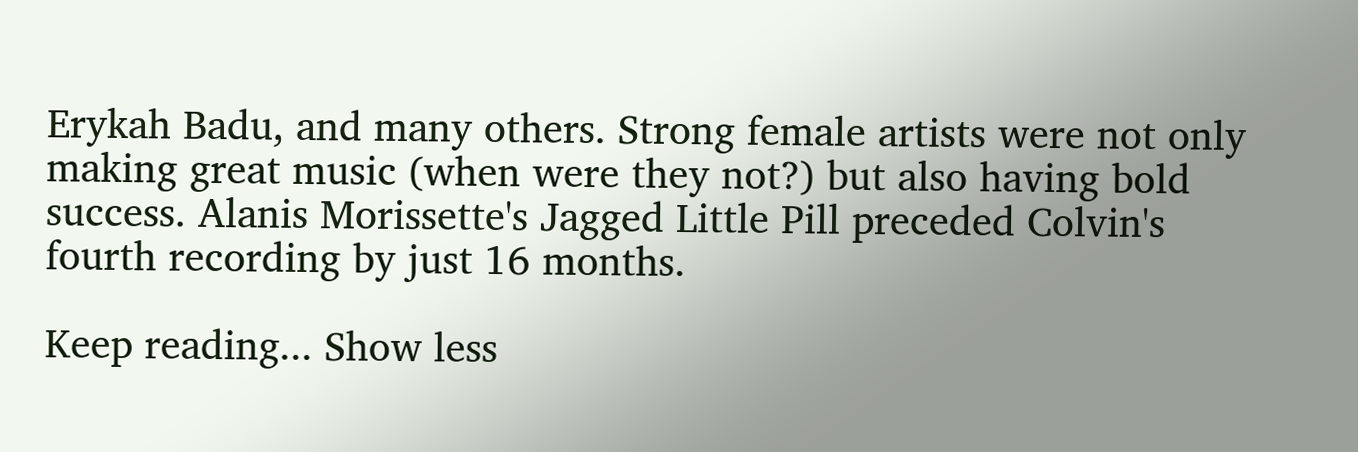Erykah Badu, and many others. Strong female artists were not only making great music (when were they not?) but also having bold success. Alanis Morissette's Jagged Little Pill preceded Colvin's fourth recording by just 16 months.

Keep reading... Show less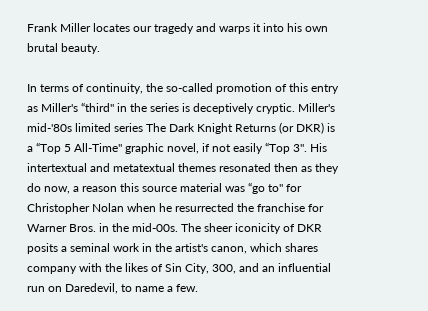Frank Miller locates our tragedy and warps it into his own brutal beauty.

In terms of continuity, the so-called promotion of this entry as Miller's “third" in the series is deceptively cryptic. Miller's mid-'80s limited series The Dark Knight Returns (or DKR) is a “Top 5 All-Time" graphic novel, if not easily “Top 3". His intertextual and metatextual themes resonated then as they do now, a reason this source material was “go to" for Christopher Nolan when he resurrected the franchise for Warner Bros. in the mid-00s. The sheer iconicity of DKR posits a seminal work in the artist's canon, which shares company with the likes of Sin City, 300, and an influential run on Daredevil, to name a few.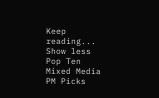Keep reading... Show less
Pop Ten
Mixed Media
PM Picks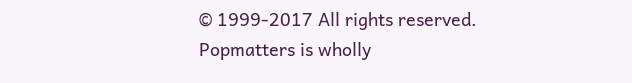© 1999-2017 All rights reserved.
Popmatters is wholly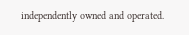independently owned and operated.